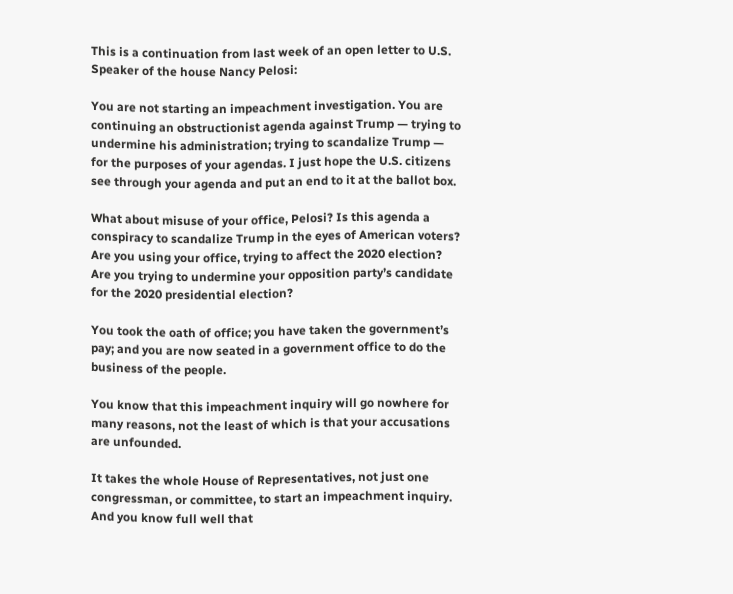This is a continuation from last week of an open letter to U.S. Speaker of the house Nancy Pelosi:

You are not starting an impeachment investigation. You are continuing an obstructionist agenda against Trump — trying to undermine his administration; trying to scandalize Trump — for the purposes of your agendas. I just hope the U.S. citizens see through your agenda and put an end to it at the ballot box.

What about misuse of your office, Pelosi? Is this agenda a conspiracy to scandalize Trump in the eyes of American voters? Are you using your office, trying to affect the 2020 election? Are you trying to undermine your opposition party’s candidate for the 2020 presidential election?

You took the oath of office; you have taken the government’s pay; and you are now seated in a government office to do the business of the people.

You know that this impeachment inquiry will go nowhere for many reasons, not the least of which is that your accusations are unfounded.

It takes the whole House of Representatives, not just one congressman, or committee, to start an impeachment inquiry. And you know full well that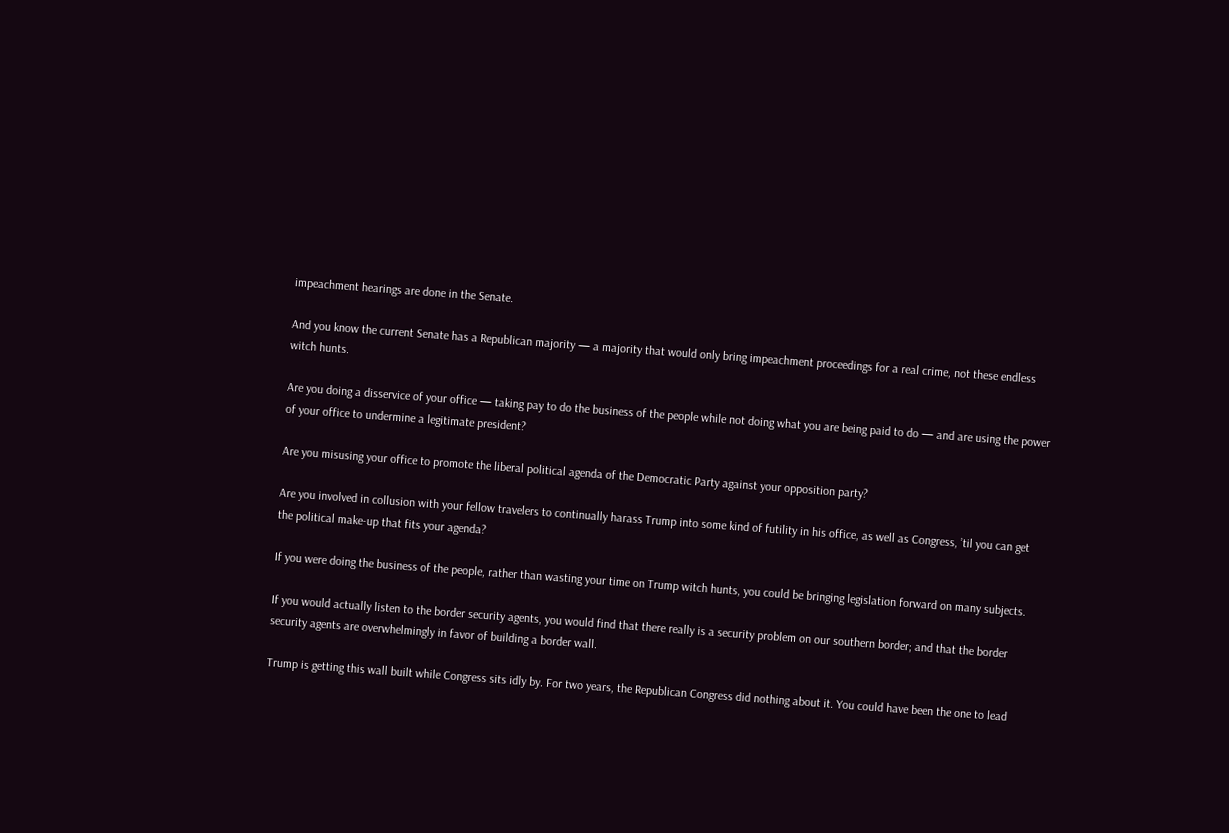impeachment hearings are done in the Senate.

And you know the current Senate has a Republican majority — a majority that would only bring impeachment proceedings for a real crime, not these endless witch hunts.

Are you doing a disservice of your office — taking pay to do the business of the people while not doing what you are being paid to do — and are using the power of your office to undermine a legitimate president?

Are you misusing your office to promote the liberal political agenda of the Democratic Party against your opposition party?

Are you involved in collusion with your fellow travelers to continually harass Trump into some kind of futility in his office, as well as Congress, ’til you can get the political make-up that fits your agenda?

If you were doing the business of the people, rather than wasting your time on Trump witch hunts, you could be bringing legislation forward on many subjects.

If you would actually listen to the border security agents, you would find that there really is a security problem on our southern border; and that the border security agents are overwhelmingly in favor of building a border wall.

Trump is getting this wall built while Congress sits idly by. For two years, the Republican Congress did nothing about it. You could have been the one to lead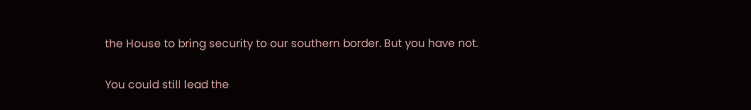the House to bring security to our southern border. But you have not.

You could still lead the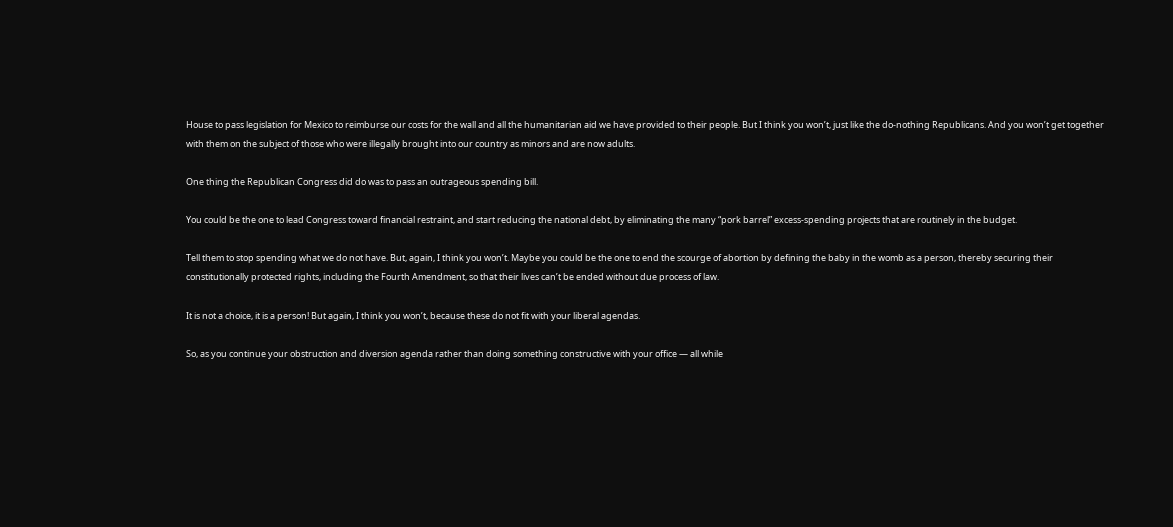House to pass legislation for Mexico to reimburse our costs for the wall and all the humanitarian aid we have provided to their people. But I think you won’t, just like the do-nothing Republicans. And you won’t get together with them on the subject of those who were illegally brought into our country as minors and are now adults.

One thing the Republican Congress did do was to pass an outrageous spending bill.

You could be the one to lead Congress toward financial restraint, and start reducing the national debt, by eliminating the many “pork barrel” excess-spending projects that are routinely in the budget.

Tell them to stop spending what we do not have. But, again, I think you won’t. Maybe you could be the one to end the scourge of abortion by defining the baby in the womb as a person, thereby securing their constitutionally protected rights, including the Fourth Amendment, so that their lives can’t be ended without due process of law.

It is not a choice, it is a person! But again, I think you won’t, because these do not fit with your liberal agendas.

So, as you continue your obstruction and diversion agenda rather than doing something constructive with your office — all while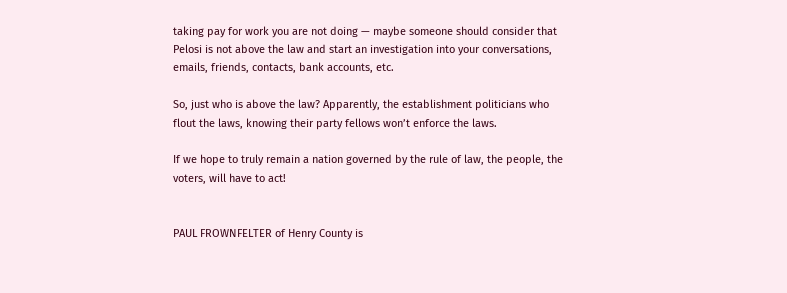taking pay for work you are not doing — maybe someone should consider that Pelosi is not above the law and start an investigation into your conversations, emails, friends, contacts, bank accounts, etc.

So, just who is above the law? Apparently, the establishment politicians who flout the laws, knowing their party fellows won’t enforce the laws.

If we hope to truly remain a nation governed by the rule of law, the people, the voters, will have to act!


PAUL FROWNFELTER of Henry County is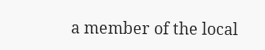a member of the local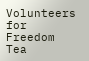Volunteers for Freedom Tea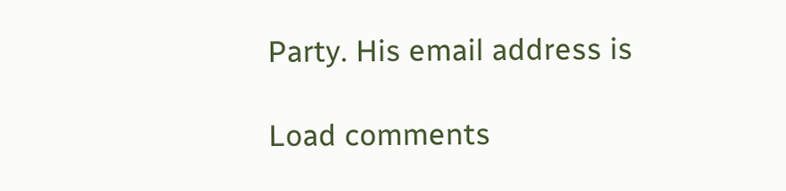Party. His email address is

Load comments